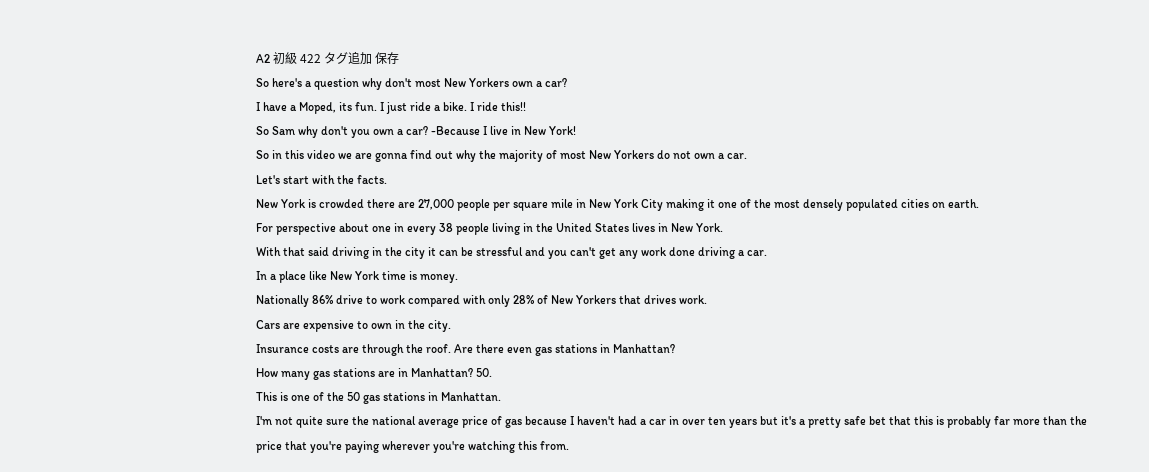A2 初級 422 タグ追加 保存
So here's a question why don't most New Yorkers own a car?
I have a Moped, its fun. I just ride a bike. I ride this!!
So Sam why don't you own a car? -Because I live in New York!
So in this video we are gonna find out why the majority of most New Yorkers do not own a car.
Let's start with the facts.
New York is crowded there are 27,000 people per square mile in New York City making it one of the most densely populated cities on earth.
For perspective about one in every 38 people living in the United States lives in New York.
With that said driving in the city it can be stressful and you can't get any work done driving a car.
In a place like New York time is money.
Nationally 86% drive to work compared with only 28% of New Yorkers that drives work.
Cars are expensive to own in the city.
Insurance costs are through the roof. Are there even gas stations in Manhattan?
How many gas stations are in Manhattan? 50.
This is one of the 50 gas stations in Manhattan.
I'm not quite sure the national average price of gas because I haven't had a car in over ten years but it's a pretty safe bet that this is probably far more than the price that you're paying wherever you're watching this from.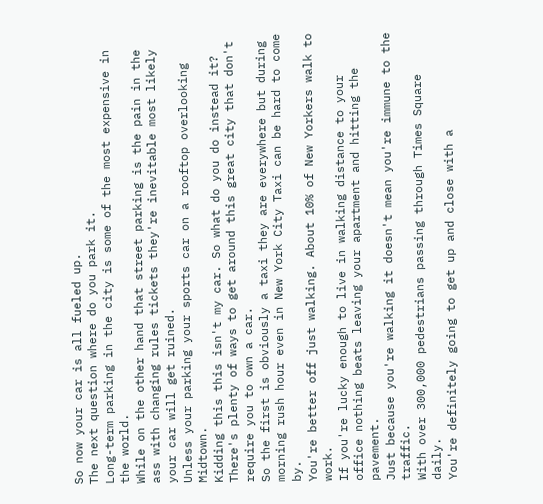So now your car is all fueled up.
The next question where do you park it.
Long-term parking in the city is some of the most expensive in the world.
While on the other hand that street parking is the pain in the ass with changing rules tickets they're inevitable most likely your car will get ruined.
Unless your parking your sports car on a rooftop overlooking Midtown.
Kidding this this isn't my car. So what do you do instead it?
There's plenty of ways to get around this great city that don't require you to own a car.
So the first is obviously a taxi they are everywhere but during morning rush hour even in New York City Taxi can be hard to come by.
You're better off just walking. About 10% of New Yorkers walk to work.
If you're lucky enough to live in walking distance to your office nothing beats leaving your apartment and hitting the pavement.
Just because you're walking it doesn't mean you're immune to the traffic.
With over 300,000 pedestrians passing through Times Square daily.
You're definitely going to get up and close with a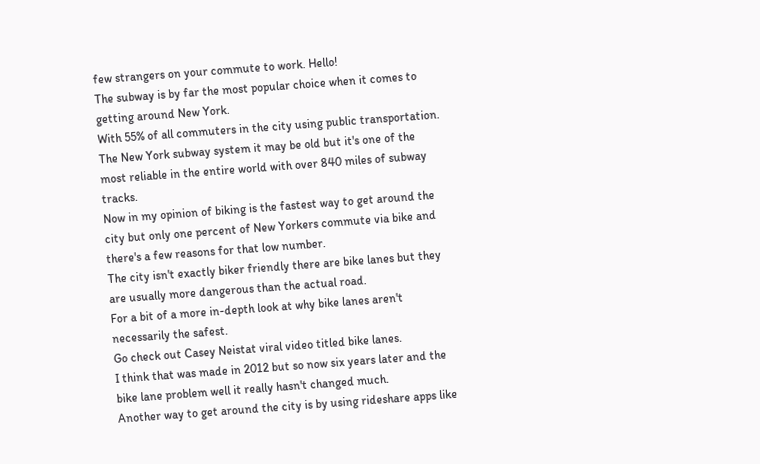few strangers on your commute to work. Hello!
The subway is by far the most popular choice when it comes to getting around New York.
With 55% of all commuters in the city using public transportation.
The New York subway system it may be old but it's one of the most reliable in the entire world with over 840 miles of subway tracks.
Now in my opinion of biking is the fastest way to get around the city but only one percent of New Yorkers commute via bike and there's a few reasons for that low number.
The city isn't exactly biker friendly there are bike lanes but they are usually more dangerous than the actual road.
For a bit of a more in-depth look at why bike lanes aren't necessarily the safest.
Go check out Casey Neistat viral video titled bike lanes.
I think that was made in 2012 but so now six years later and the bike lane problem well it really hasn't changed much.
Another way to get around the city is by using rideshare apps like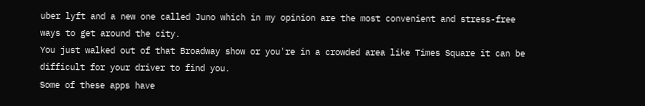uber lyft and a new one called Juno which in my opinion are the most convenient and stress-free ways to get around the city.
You just walked out of that Broadway show or you're in a crowded area like Times Square it can be difficult for your driver to find you.
Some of these apps have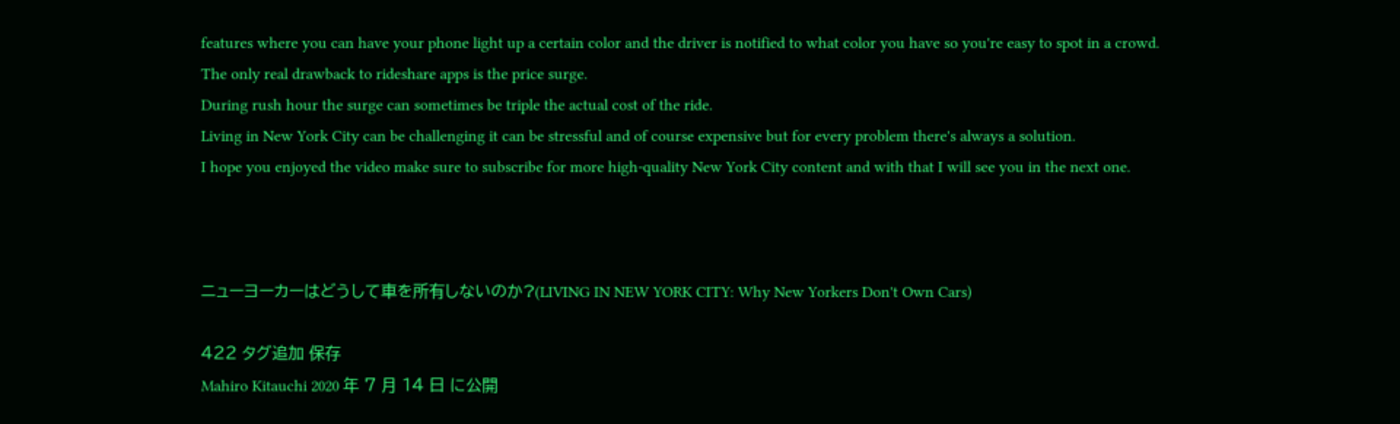features where you can have your phone light up a certain color and the driver is notified to what color you have so you're easy to spot in a crowd.
The only real drawback to rideshare apps is the price surge.
During rush hour the surge can sometimes be triple the actual cost of the ride.
Living in New York City can be challenging it can be stressful and of course expensive but for every problem there's always a solution.
I hope you enjoyed the video make sure to subscribe for more high-quality New York City content and with that I will see you in the next one.



ニューヨーカーはどうして車を所有しないのか?(LIVING IN NEW YORK CITY: Why New Yorkers Don't Own Cars)

422 タグ追加 保存
Mahiro Kitauchi 2020 年 7 月 14 日 に公開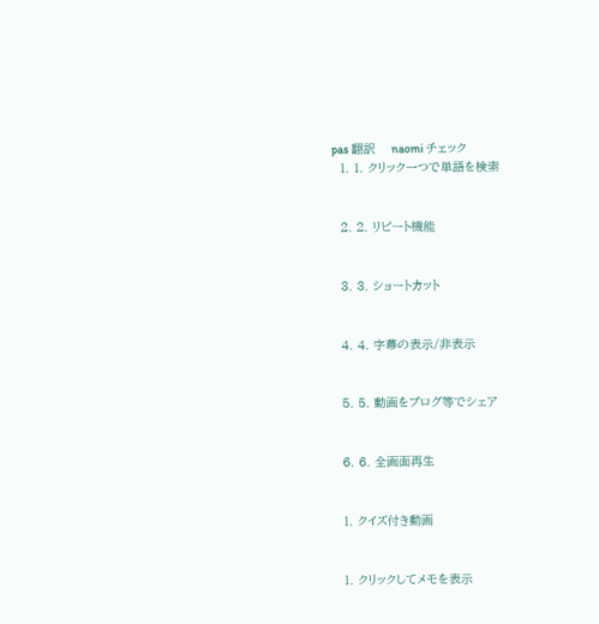pas 翻訳    naomi チェック
  1. 1. クリック一つで単語を検索


  2. 2. リピート機能


  3. 3. ショートカット


  4. 4. 字幕の表示/非表示


  5. 5. 動画をブログ等でシェア


  6. 6. 全画面再生


  1. クイズ付き動画


  1. クリックしてメモを表示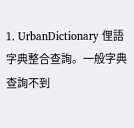1. UrbanDictionary 俚語字典整合查詢。一般字典查詢不到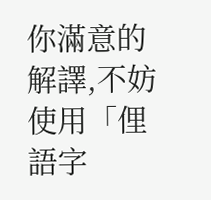你滿意的解譯,不妨使用「俚語字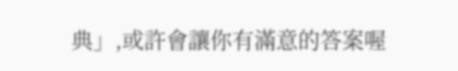典」,或許會讓你有滿意的答案喔